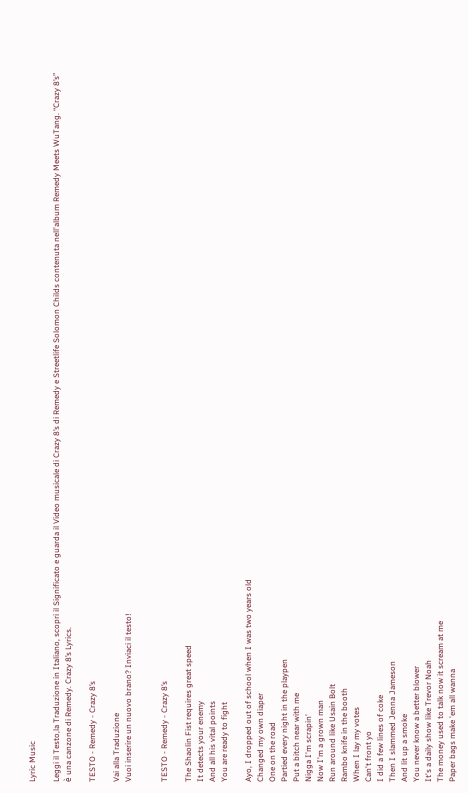Lyric Music

Leggi il Testo,la Traduzione in Italiano, scopri il Significato e guarda il Video musicale di Crazy 8’s di Remedy e Streetlife Solomon Childs contenuta nell'album Remedy Meets WuTang. “Crazy 8’s” è una canzone di Remedy. Crazy 8’s Lyrics.

TESTO - Remedy - Crazy 8’s

Vai alla Traduzione
Vuoi inserire un nuovo brano? Inviaci il testo!


TESTO - Remedy - Crazy 8’s

The Shaolin Fist requires great speed
It detects your enemy
And all his vital points
You are ready to fight

Ayo, I dropped out of school when I was two years old
Changed my own diaper
One on the road
Partied every night in the playpen
Put a bitch near with me
Nigga I'm scrapin'
Now I'm a grown man
Run around like Usain Bolt
Rambo knife in the booth
When I lay my votes
Can't front yo
I did a few lines of coke
Then I slammed Jenna Jameson
And lit up a smoke
You never know a better blower
It's a daily show like Trevor Noah
The money used to talk now it scream at me
Paper bags make 'em all wanna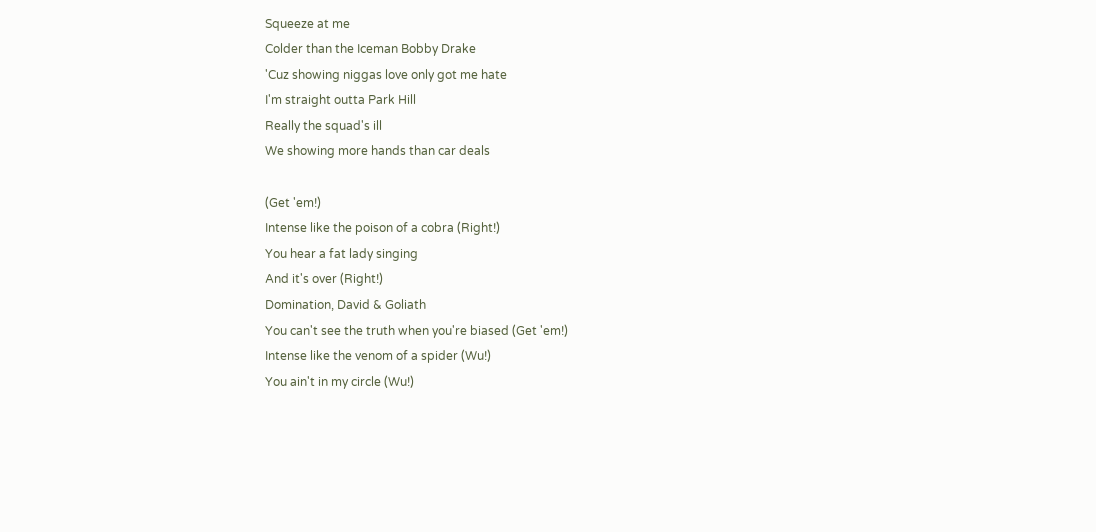Squeeze at me
Colder than the Iceman Bobby Drake
'Cuz showing niggas love only got me hate
I'm straight outta Park Hill
Really the squad's ill
We showing more hands than car deals

(Get 'em!)
Intense like the poison of a cobra (Right!)
You hear a fat lady singing
And it's over (Right!)
Domination, David & Goliath
You can't see the truth when you're biased (Get 'em!)
Intense like the venom of a spider (Wu!)
You ain't in my circle (Wu!)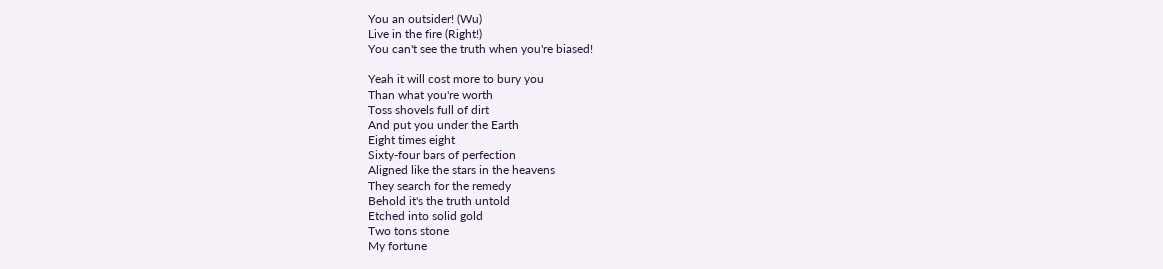You an outsider! (Wu)
Live in the fire (Right!)
You can't see the truth when you're biased!

Yeah it will cost more to bury you
Than what you're worth
Toss shovels full of dirt
And put you under the Earth
Eight times eight
Sixty-four bars of perfection
Aligned like the stars in the heavens
They search for the remedy
Behold it's the truth untold
Etched into solid gold
Two tons stone
My fortune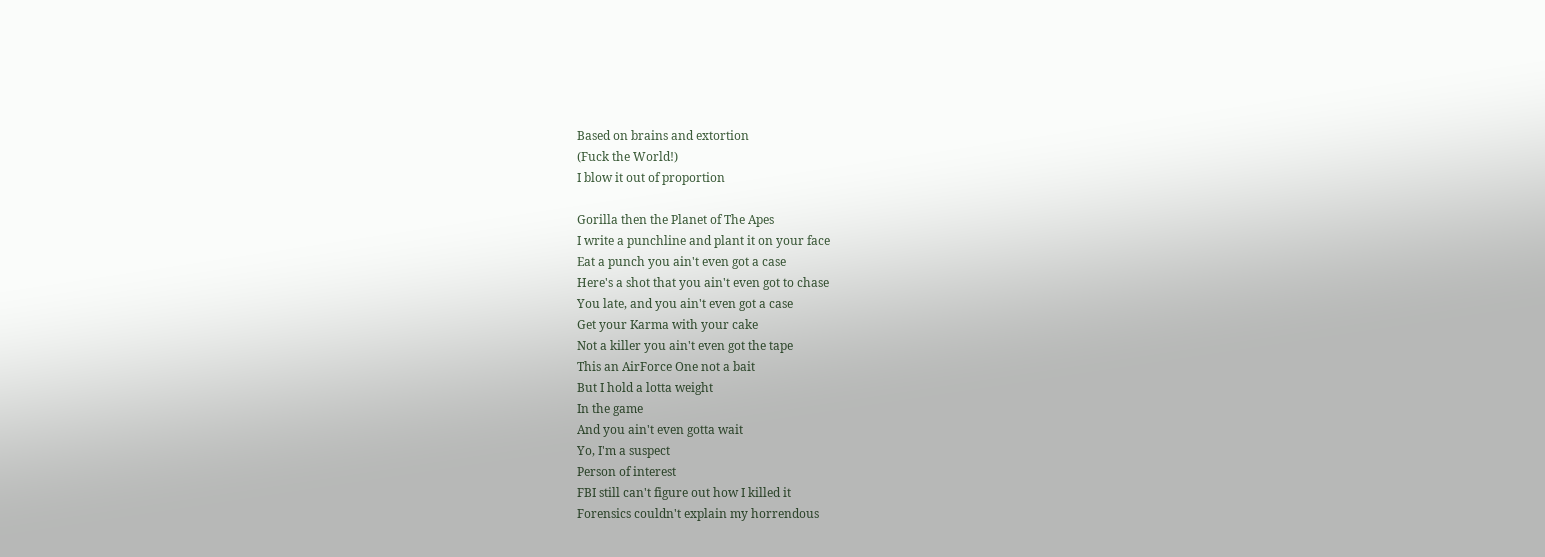Based on brains and extortion
(Fuck the World!)
I blow it out of proportion

Gorilla then the Planet of The Apes
I write a punchline and plant it on your face
Eat a punch you ain't even got a case
Here's a shot that you ain't even got to chase
You late, and you ain't even got a case
Get your Karma with your cake
Not a killer you ain't even got the tape
This an AirForce One not a bait
But I hold a lotta weight
In the game
And you ain't even gotta wait
Yo, I'm a suspect
Person of interest
FBI still can't figure out how I killed it
Forensics couldn't explain my horrendous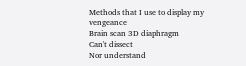Methods that I use to display my vengeance
Brain scan 3D diaphragm
Can't dissect
Nor understand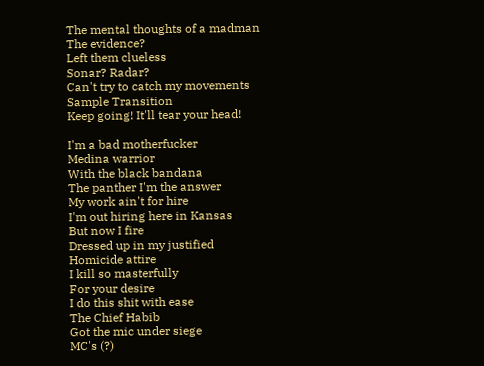The mental thoughts of a madman
The evidence?
Left them clueless
Sonar? Radar?
Can't try to catch my movements
Sample Transition
Keep going! It'll tear your head!

I'm a bad motherfucker
Medina warrior
With the black bandana
The panther I'm the answer
My work ain't for hire
I'm out hiring here in Kansas
But now I fire
Dressed up in my justified
Homicide attire
I kill so masterfully
For your desire
I do this shit with ease
The Chief Habib
Got the mic under siege
MC's (?)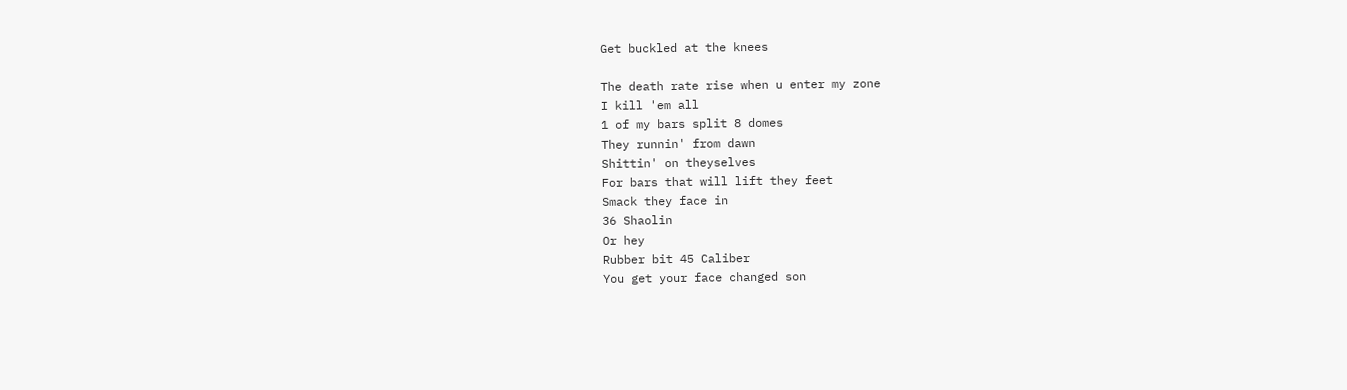Get buckled at the knees

The death rate rise when u enter my zone
I kill 'em all
1 of my bars split 8 domes
They runnin' from dawn
Shittin' on theyselves
For bars that will lift they feet
Smack they face in
36 Shaolin
Or hey
Rubber bit 45 Caliber
You get your face changed son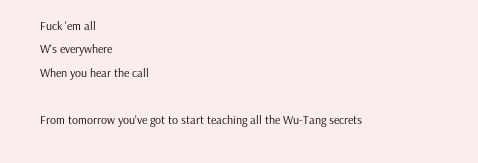Fuck 'em all
W's everywhere
When you hear the call

From tomorrow you've got to start teaching all the Wu-Tang secrets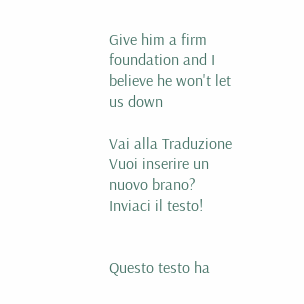Give him a firm foundation and I believe he won't let us down

Vai alla Traduzione
Vuoi inserire un nuovo brano? Inviaci il testo!


Questo testo ha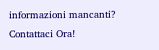informazioni mancanti? Contattaci Ora!